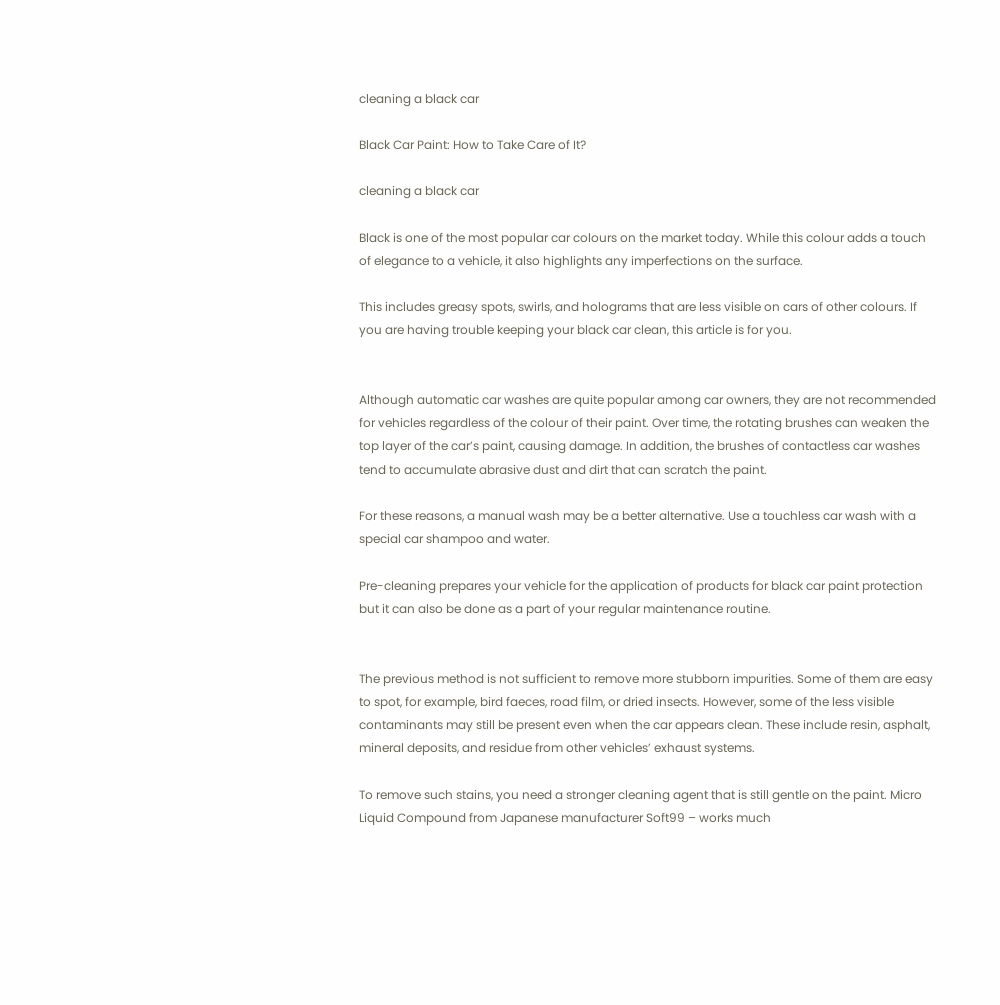cleaning a black car

Black Car Paint: How to Take Care of It?

cleaning a black car

Black is one of the most popular car colours on the market today. While this colour adds a touch of elegance to a vehicle, it also highlights any imperfections on the surface.

This includes greasy spots, swirls, and holograms that are less visible on cars of other colours. If you are having trouble keeping your black car clean, this article is for you.


Although automatic car washes are quite popular among car owners, they are not recommended for vehicles regardless of the colour of their paint. Over time, the rotating brushes can weaken the top layer of the car’s paint, causing damage. In addition, the brushes of contactless car washes tend to accumulate abrasive dust and dirt that can scratch the paint.

For these reasons, a manual wash may be a better alternative. Use a touchless car wash with a special car shampoo and water.

Pre-cleaning prepares your vehicle for the application of products for black car paint protection but it can also be done as a part of your regular maintenance routine.


The previous method is not sufficient to remove more stubborn impurities. Some of them are easy to spot, for example, bird faeces, road film, or dried insects. However, some of the less visible contaminants may still be present even when the car appears clean. These include resin, asphalt, mineral deposits, and residue from other vehicles’ exhaust systems.

To remove such stains, you need a stronger cleaning agent that is still gentle on the paint. Micro Liquid Compound from Japanese manufacturer Soft99 – works much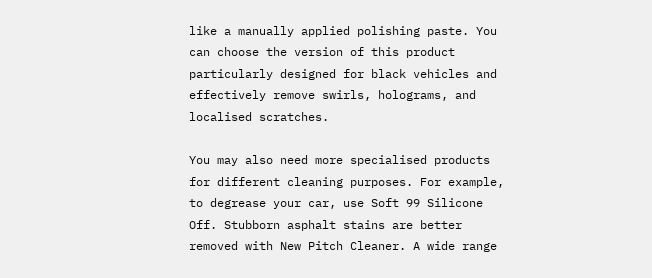like a manually applied polishing paste. You can choose the version of this product particularly designed for black vehicles and effectively remove swirls, holograms, and localised scratches.

You may also need more specialised products for different cleaning purposes. For example, to degrease your car, use Soft 99 Silicone Off. Stubborn asphalt stains are better removed with New Pitch Cleaner. A wide range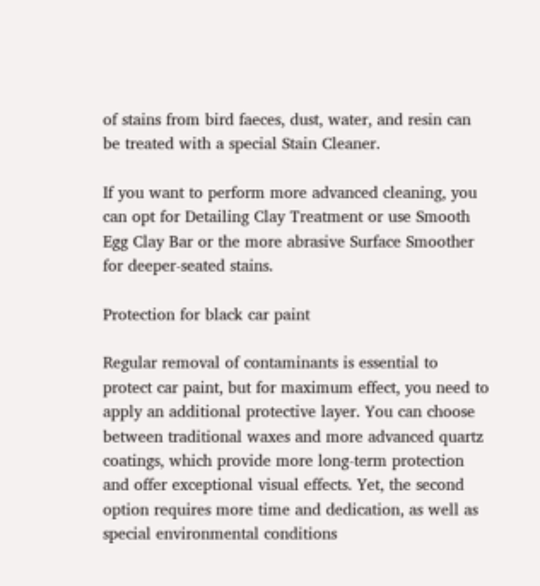of stains from bird faeces, dust, water, and resin can be treated with a special Stain Cleaner.

If you want to perform more advanced cleaning, you can opt for Detailing Clay Treatment or use Smooth Egg Clay Bar or the more abrasive Surface Smoother for deeper-seated stains.

Protection for black car paint

Regular removal of contaminants is essential to protect car paint, but for maximum effect, you need to apply an additional protective layer. You can choose between traditional waxes and more advanced quartz coatings, which provide more long-term protection and offer exceptional visual effects. Yet, the second option requires more time and dedication, as well as special environmental conditions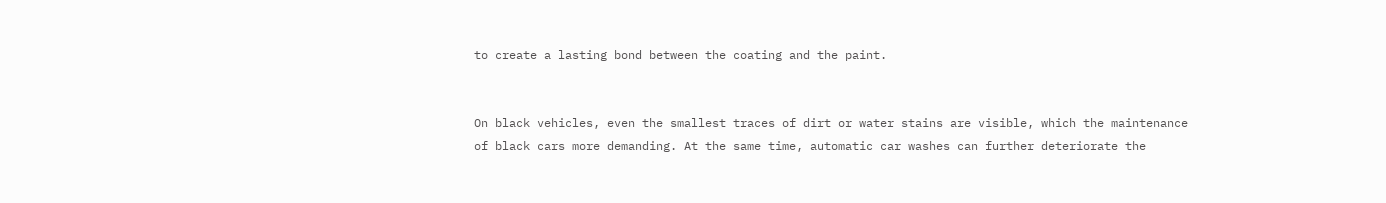to create a lasting bond between the coating and the paint.


On black vehicles, even the smallest traces of dirt or water stains are visible, which the maintenance of black cars more demanding. At the same time, automatic car washes can further deteriorate the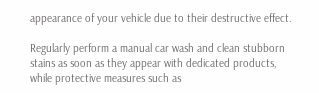appearance of your vehicle due to their destructive effect.

Regularly perform a manual car wash and clean stubborn stains as soon as they appear with dedicated products, while protective measures such as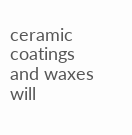ceramic coatings and waxes will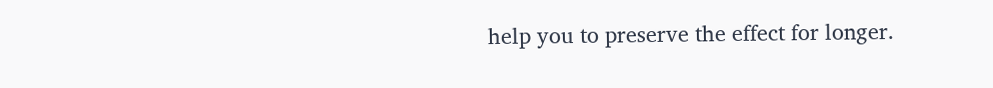help you to preserve the effect for longer.